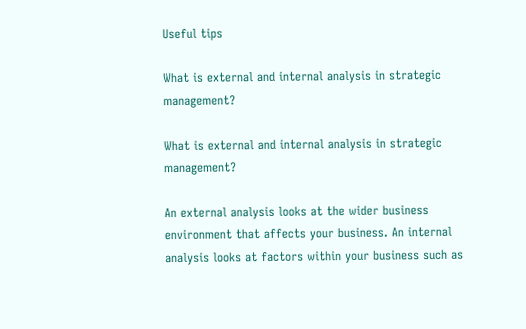Useful tips

What is external and internal analysis in strategic management?

What is external and internal analysis in strategic management?

An external analysis looks at the wider business environment that affects your business. An internal analysis looks at factors within your business such as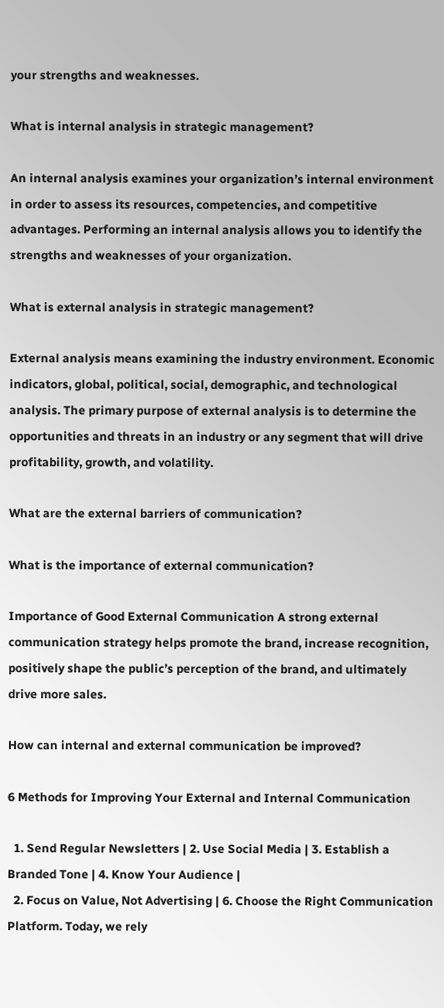your strengths and weaknesses.

What is internal analysis in strategic management?

An internal analysis examines your organization’s internal environment in order to assess its resources, competencies, and competitive advantages. Performing an internal analysis allows you to identify the strengths and weaknesses of your organization.

What is external analysis in strategic management?

External analysis means examining the industry environment. Economic indicators, global, political, social, demographic, and technological analysis. The primary purpose of external analysis is to determine the opportunities and threats in an industry or any segment that will drive profitability, growth, and volatility.

What are the external barriers of communication?

What is the importance of external communication?

Importance of Good External Communication A strong external communication strategy helps promote the brand, increase recognition, positively shape the public’s perception of the brand, and ultimately drive more sales.

How can internal and external communication be improved?

6 Methods for Improving Your External and Internal Communication

  1. Send Regular Newsletters | 2. Use Social Media | 3. Establish a Branded Tone | 4. Know Your Audience |
  2. Focus on Value, Not Advertising | 6. Choose the Right Communication Platform. Today, we rely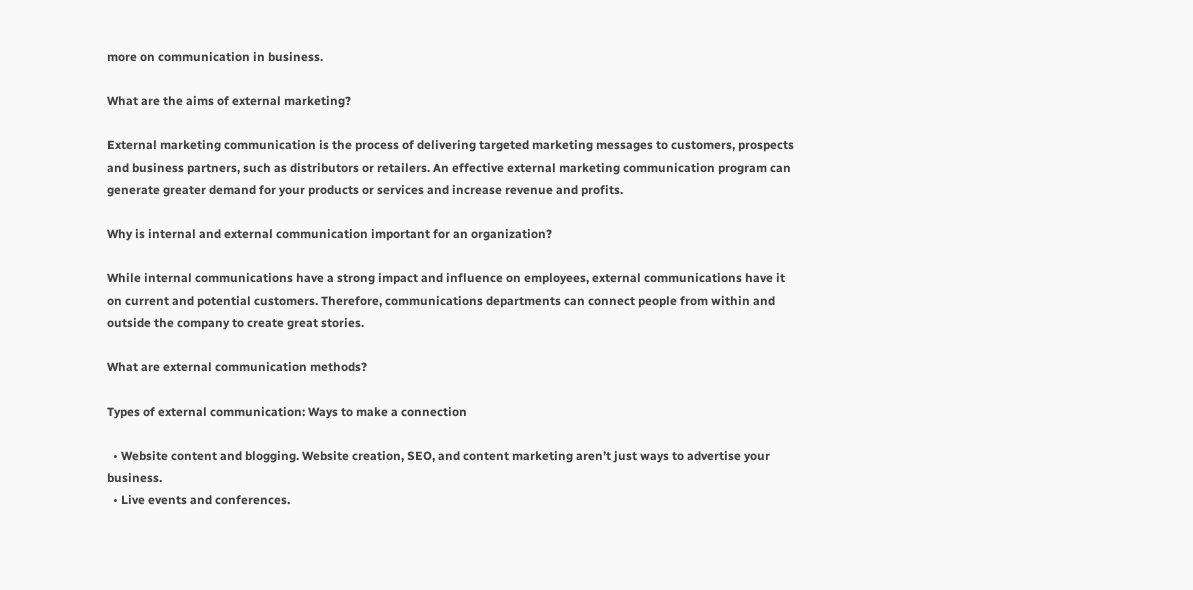more on communication in business.

What are the aims of external marketing?

External marketing communication is the process of delivering targeted marketing messages to customers, prospects and business partners, such as distributors or retailers. An effective external marketing communication program can generate greater demand for your products or services and increase revenue and profits.

Why is internal and external communication important for an organization?

While internal communications have a strong impact and influence on employees, external communications have it on current and potential customers. Therefore, communications departments can connect people from within and outside the company to create great stories.

What are external communication methods?

Types of external communication: Ways to make a connection

  • Website content and blogging. Website creation, SEO, and content marketing aren’t just ways to advertise your business.
  • Live events and conferences.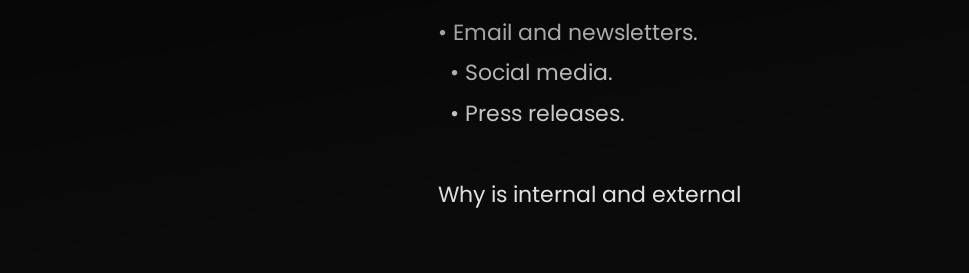• Email and newsletters.
  • Social media.
  • Press releases.

Why is internal and external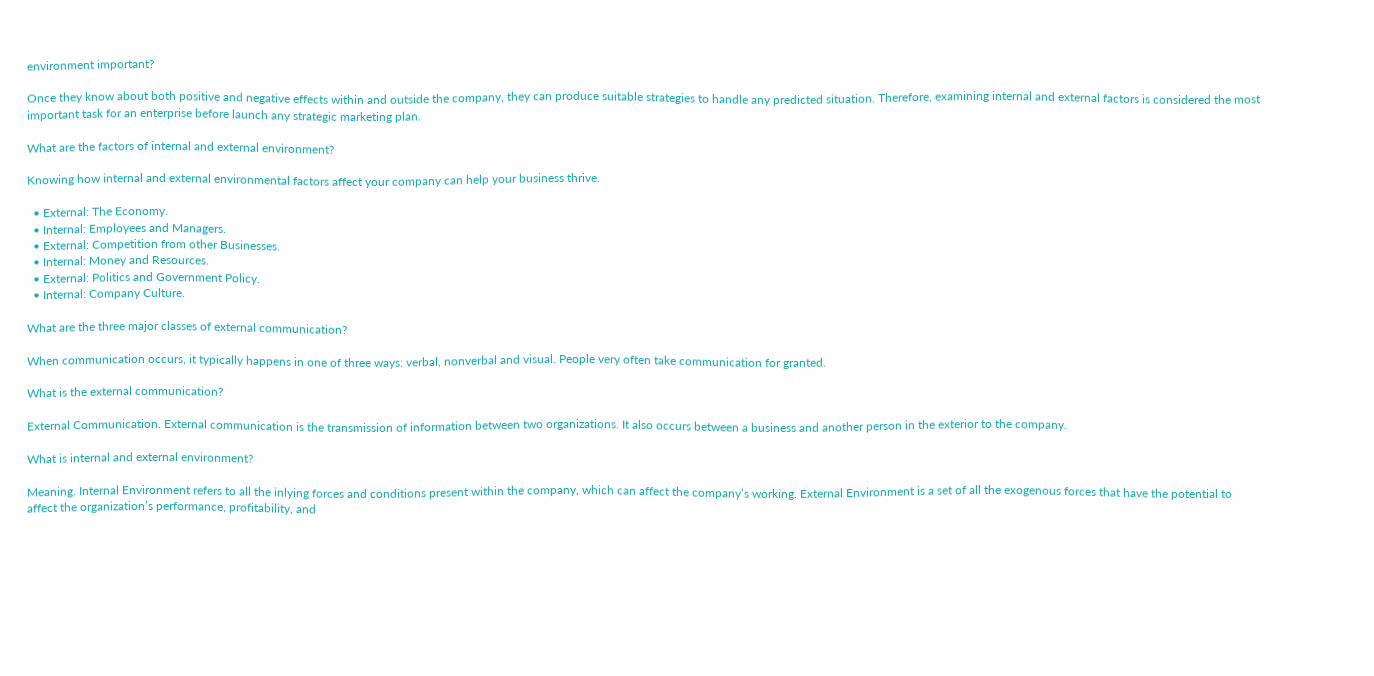environment important?

Once they know about both positive and negative effects within and outside the company, they can produce suitable strategies to handle any predicted situation. Therefore, examining internal and external factors is considered the most important task for an enterprise before launch any strategic marketing plan.

What are the factors of internal and external environment?

Knowing how internal and external environmental factors affect your company can help your business thrive.

  • External: The Economy.
  • Internal: Employees and Managers.
  • External: Competition from other Businesses.
  • Internal: Money and Resources.
  • External: Politics and Government Policy.
  • Internal: Company Culture.

What are the three major classes of external communication?

When communication occurs, it typically happens in one of three ways: verbal, nonverbal and visual. People very often take communication for granted.

What is the external communication?

External Communication. External communication is the transmission of information between two organizations. It also occurs between a business and another person in the exterior to the company.

What is internal and external environment?

Meaning. Internal Environment refers to all the inlying forces and conditions present within the company, which can affect the company’s working. External Environment is a set of all the exogenous forces that have the potential to affect the organization’s performance, profitability, and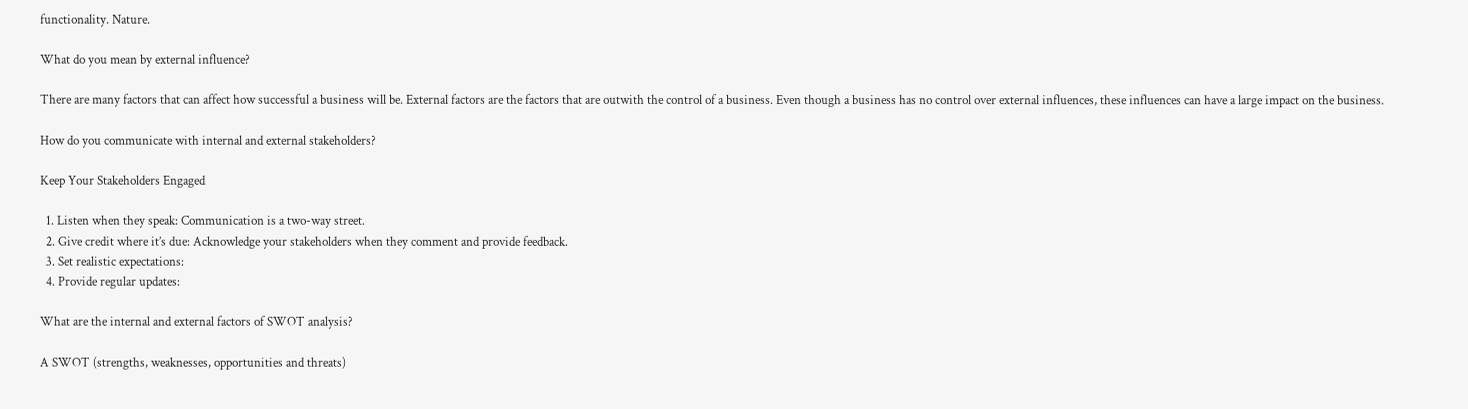functionality. Nature.

What do you mean by external influence?

There are many factors that can affect how successful a business will be. External factors are the factors that are outwith the control of a business. Even though a business has no control over external influences, these influences can have a large impact on the business.

How do you communicate with internal and external stakeholders?

Keep Your Stakeholders Engaged

  1. Listen when they speak: Communication is a two-way street.
  2. Give credit where it’s due: Acknowledge your stakeholders when they comment and provide feedback.
  3. Set realistic expectations:
  4. Provide regular updates:

What are the internal and external factors of SWOT analysis?

A SWOT (strengths, weaknesses, opportunities and threats)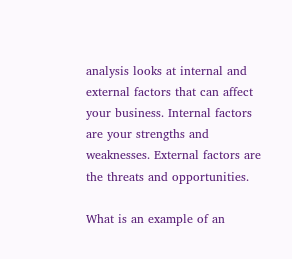analysis looks at internal and external factors that can affect your business. Internal factors are your strengths and weaknesses. External factors are the threats and opportunities.

What is an example of an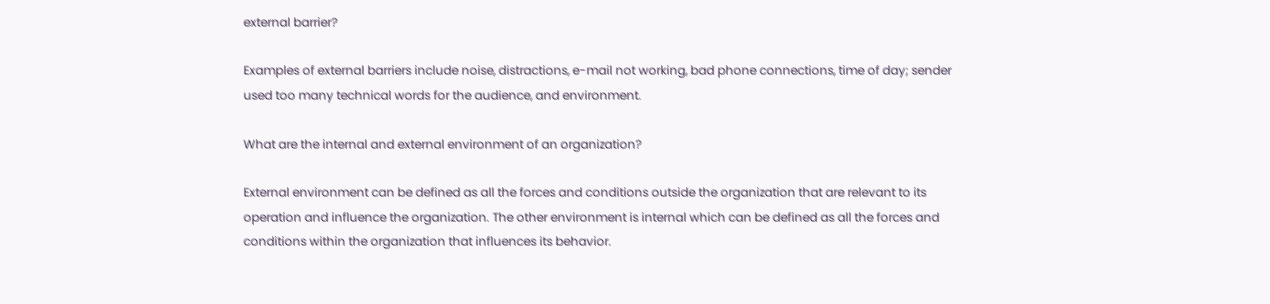external barrier?

Examples of external barriers include noise, distractions, e-mail not working, bad phone connections, time of day; sender used too many technical words for the audience, and environment.

What are the internal and external environment of an organization?

External environment can be defined as all the forces and conditions outside the organization that are relevant to its operation and influence the organization. The other environment is internal which can be defined as all the forces and conditions within the organization that influences its behavior.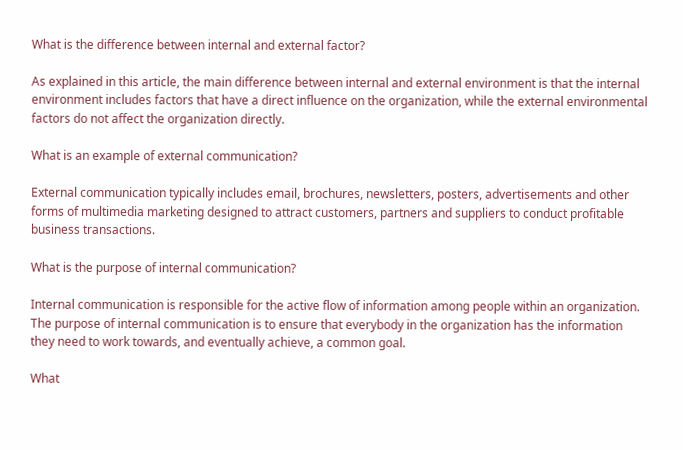What is the difference between internal and external factor?

As explained in this article, the main difference between internal and external environment is that the internal environment includes factors that have a direct influence on the organization, while the external environmental factors do not affect the organization directly.

What is an example of external communication?

External communication typically includes email, brochures, newsletters, posters, advertisements and other forms of multimedia marketing designed to attract customers, partners and suppliers to conduct profitable business transactions.

What is the purpose of internal communication?

Internal communication is responsible for the active flow of information among people within an organization. The purpose of internal communication is to ensure that everybody in the organization has the information they need to work towards, and eventually achieve, a common goal.

What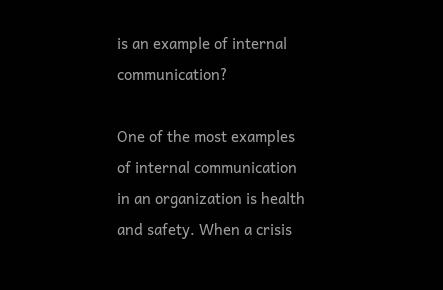is an example of internal communication?

One of the most examples of internal communication in an organization is health and safety. When a crisis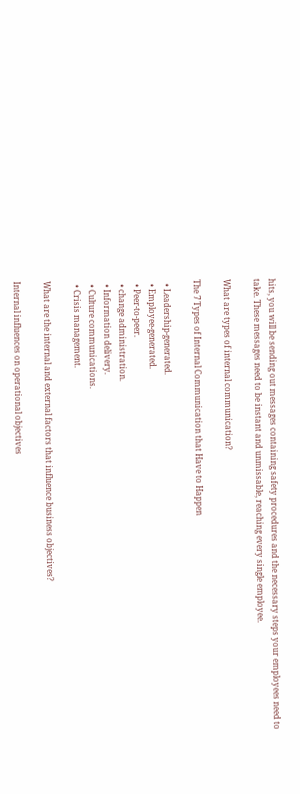hits, you will be sending out messages containing safety procedures and the necessary steps your employees need to take. These messages need to be instant and unmissable, reaching every single employee.

What are types of internal communication?

The 7 Types of Internal Communication that Have to Happen

  • Leadership-generated.
  • Employee-generated.
  • Peer-to-peer.
  • change administration.
  • Information delivery.
  • Culture communications.
  • Crisis management.

What are the internal and external factors that influence business objectives?

Internal influences on operational objectives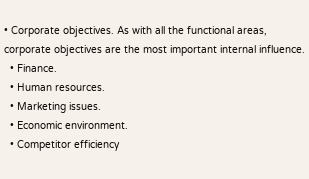• Corporate objectives. As with all the functional areas, corporate objectives are the most important internal influence.
  • Finance.
  • Human resources.
  • Marketing issues.
  • Economic environment.
  • Competitor efficiency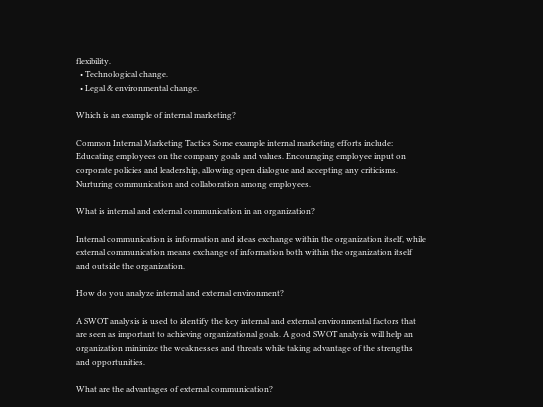flexibility.
  • Technological change.
  • Legal & environmental change.

Which is an example of internal marketing?

Common Internal Marketing Tactics Some example internal marketing efforts include: Educating employees on the company goals and values. Encouraging employee input on corporate policies and leadership, allowing open dialogue and accepting any criticisms. Nurturing communication and collaboration among employees.

What is internal and external communication in an organization?

Internal communication is information and ideas exchange within the organization itself, while external communication means exchange of information both within the organization itself and outside the organization.

How do you analyze internal and external environment?

A SWOT analysis is used to identify the key internal and external environmental factors that are seen as important to achieving organizational goals. A good SWOT analysis will help an organization minimize the weaknesses and threats while taking advantage of the strengths and opportunities.

What are the advantages of external communication?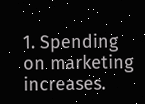1. Spending on marketing increases.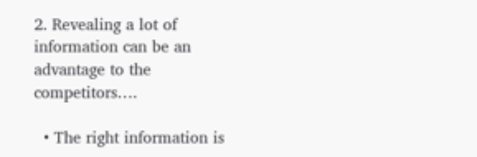2. Revealing a lot of information can be an advantage to the competitors….

  • The right information is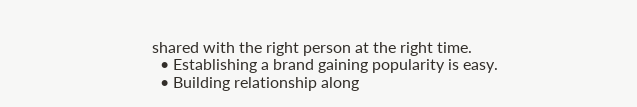shared with the right person at the right time.
  • Establishing a brand gaining popularity is easy.
  • Building relationship along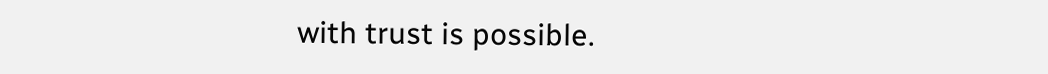with trust is possible.